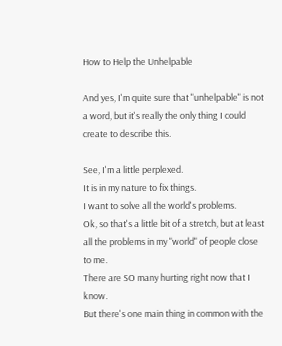How to Help the Unhelpable

And yes, I'm quite sure that "unhelpable" is not a word, but it's really the only thing I could create to describe this.

See, I'm a little perplexed.
It is in my nature to fix things.
I want to solve all the world's problems.
Ok, so that's a little bit of a stretch, but at least all the problems in my "world" of people close to me.
There are SO many hurting right now that I know.
But there's one main thing in common with the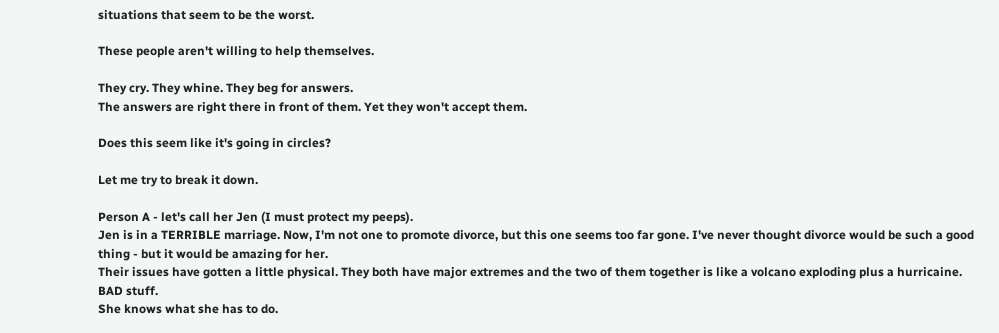situations that seem to be the worst.

These people aren't willing to help themselves.

They cry. They whine. They beg for answers.
The answers are right there in front of them. Yet they won't accept them.

Does this seem like it's going in circles?

Let me try to break it down.

Person A - let's call her Jen (I must protect my peeps).
Jen is in a TERRIBLE marriage. Now, I'm not one to promote divorce, but this one seems too far gone. I've never thought divorce would be such a good thing - but it would be amazing for her.
Their issues have gotten a little physical. They both have major extremes and the two of them together is like a volcano exploding plus a hurricaine. BAD stuff.
She knows what she has to do.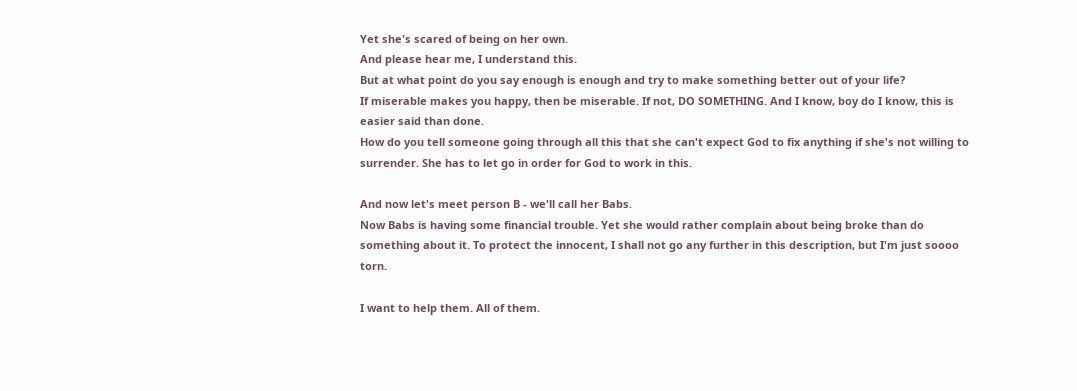Yet she's scared of being on her own.
And please hear me, I understand this.
But at what point do you say enough is enough and try to make something better out of your life?
If miserable makes you happy, then be miserable. If not, DO SOMETHING. And I know, boy do I know, this is easier said than done.
How do you tell someone going through all this that she can't expect God to fix anything if she's not willing to surrender. She has to let go in order for God to work in this.

And now let's meet person B - we'll call her Babs.
Now Babs is having some financial trouble. Yet she would rather complain about being broke than do something about it. To protect the innocent, I shall not go any further in this description, but I'm just soooo torn.

I want to help them. All of them.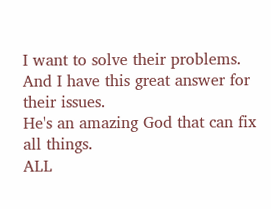I want to solve their problems.
And I have this great answer for their issues.
He's an amazing God that can fix all things.
ALL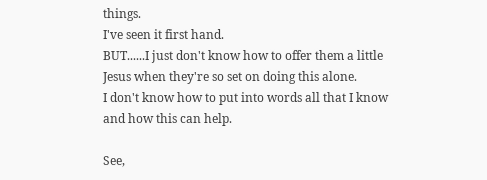things.
I've seen it first hand.
BUT......I just don't know how to offer them a little Jesus when they're so set on doing this alone.
I don't know how to put into words all that I know and how this can help.

See,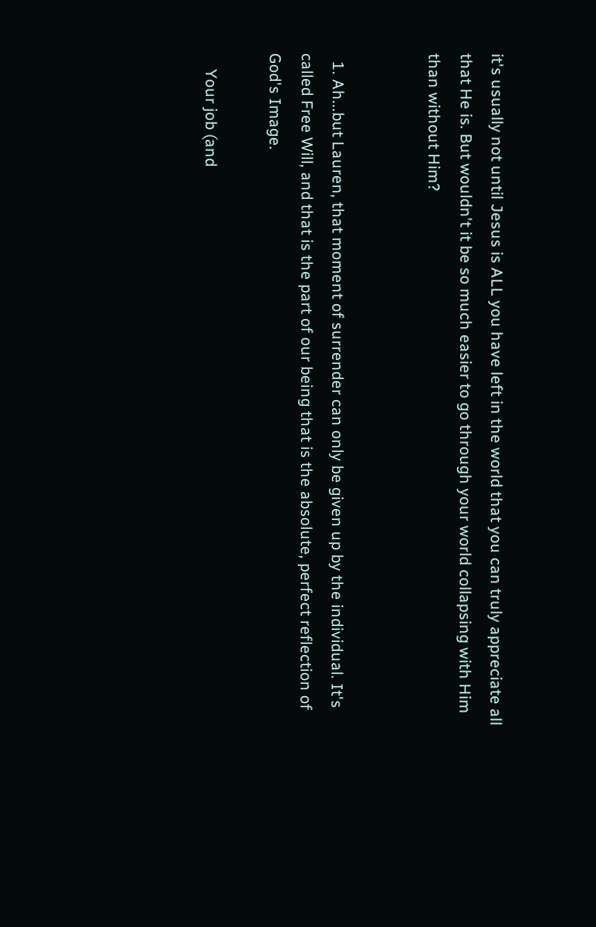it's usually not until Jesus is ALL you have left in the world that you can truly appreciate all that He is. But wouldn't it be so much easier to go through your world collapsing with Him than without Him?


  1. Ah...but Lauren, that moment of surrender can only be given up by the individual. It's called Free Will, and that is the part of our being that is the absolute, perfect reflection of God's Image.

    Your job (and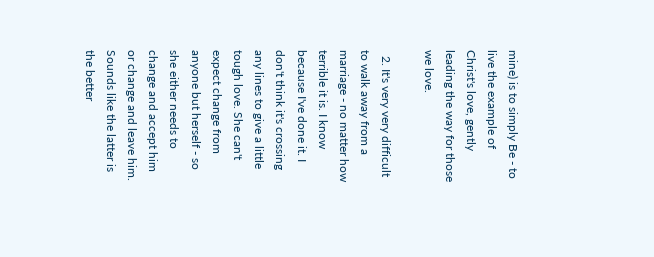mine) is to simply Be - to live the example of Christ's love, gently leading the way for those we love.

  2. It's very very difficult to walk away from a marriage - no matter how terrible it is. I know because I've done it. I don't think it's crossing any lines to give a little tough love. She can't expect change from anyone but herself - so she either needs to change and accept him or change and leave him. Sounds like the latter is the better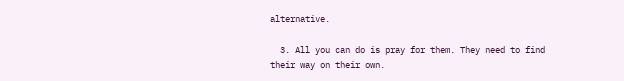alternative.

  3. All you can do is pray for them. They need to find their way on their own.